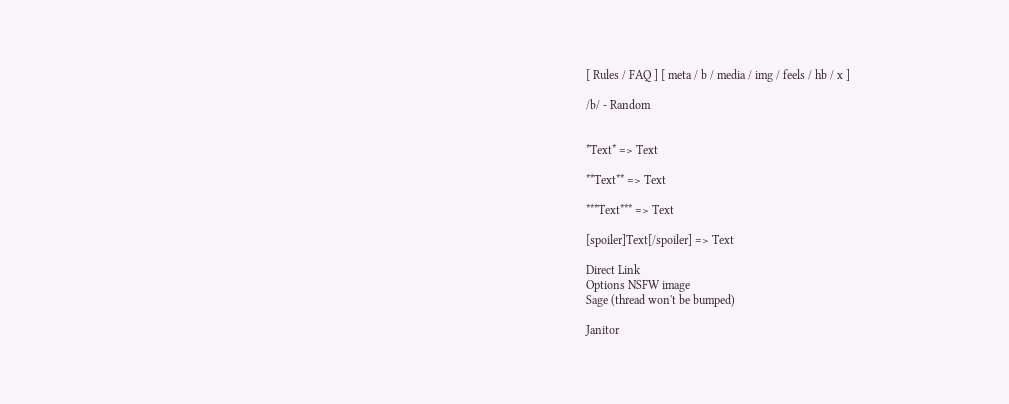[ Rules / FAQ ] [ meta / b / media / img / feels / hb / x ]

/b/ - Random


*Text* => Text

**Text** => Text

***Text*** => Text

[spoiler]Text[/spoiler] => Text

Direct Link
Options NSFW image
Sage (thread won't be bumped)

Janitor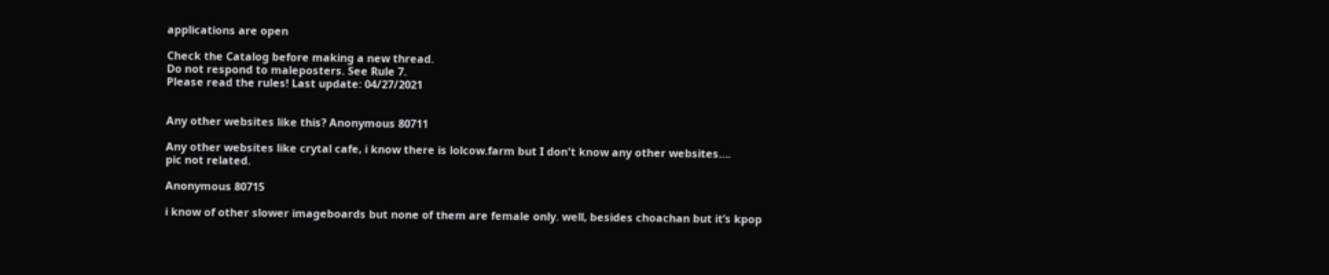applications are open

Check the Catalog before making a new thread.
Do not respond to maleposters. See Rule 7.
Please read the rules! Last update: 04/27/2021


Any other websites like this? Anonymous 80711

Any other websites like crytal cafe, i know there is lolcow.farm but I don't know any other websites….
pic not related.

Anonymous 80715

i know of other slower imageboards but none of them are female only. well, besides choachan but it’s kpop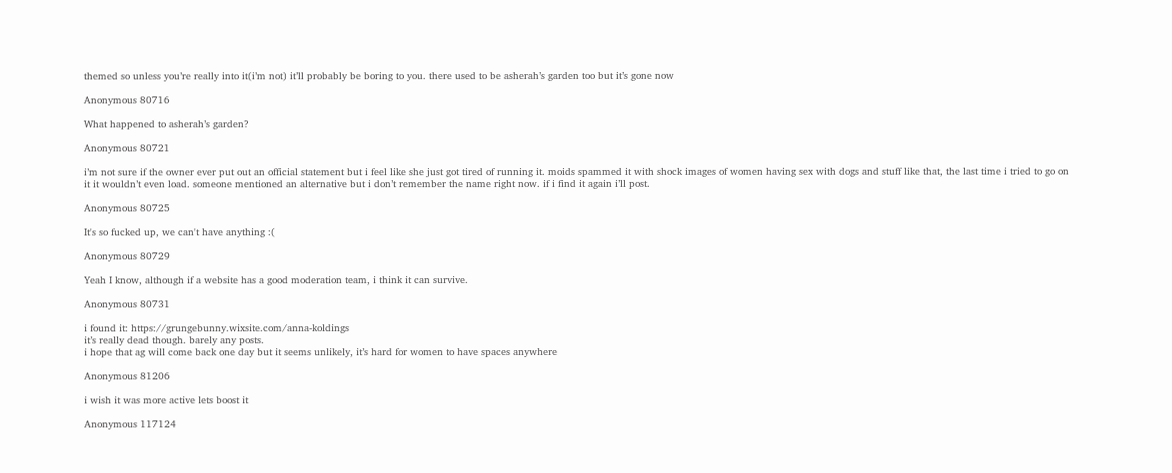themed so unless you’re really into it(i’m not) it’ll probably be boring to you. there used to be asherah’s garden too but it’s gone now

Anonymous 80716

What happened to asherah’s garden?

Anonymous 80721

i’m not sure if the owner ever put out an official statement but i feel like she just got tired of running it. moids spammed it with shock images of women having sex with dogs and stuff like that, the last time i tried to go on it it wouldn’t even load. someone mentioned an alternative but i don’t remember the name right now. if i find it again i’ll post.

Anonymous 80725

It's so fucked up, we can't have anything :(

Anonymous 80729

Yeah I know, although if a website has a good moderation team, i think it can survive.

Anonymous 80731

i found it: https://grungebunny.wixsite.com/anna-koldings
it’s really dead though. barely any posts.
i hope that ag will come back one day but it seems unlikely, it’s hard for women to have spaces anywhere

Anonymous 81206

i wish it was more active lets boost it

Anonymous 117124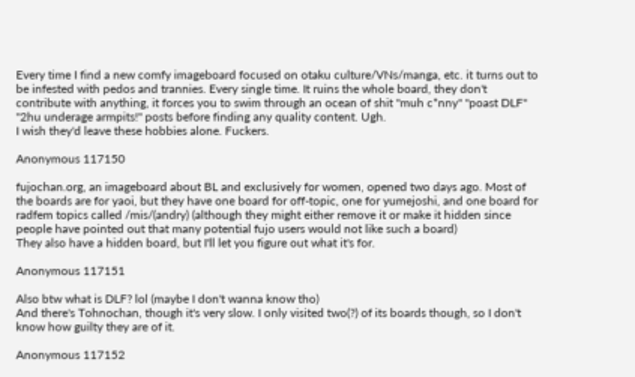Every time I find a new comfy imageboard focused on otaku culture/VNs/manga, etc. it turns out to be infested with pedos and trannies. Every single time. It ruins the whole board, they don't contribute with anything, it forces you to swim through an ocean of shit "muh c*nny" "poast DLF" "2hu underage armpits!" posts before finding any quality content. Ugh.
I wish they'd leave these hobbies alone. Fuckers.

Anonymous 117150

fujochan.org, an imageboard about BL and exclusively for women, opened two days ago. Most of the boards are for yaoi, but they have one board for off-topic, one for yumejoshi, and one board for radfem topics called /mis/(andry) (although they might either remove it or make it hidden since people have pointed out that many potential fujo users would not like such a board)
They also have a hidden board, but I'll let you figure out what it's for.

Anonymous 117151

Also btw what is DLF? lol (maybe I don't wanna know tho)
And there's Tohnochan, though it's very slow. I only visited two(?) of its boards though, so I don't know how guilty they are of it.

Anonymous 117152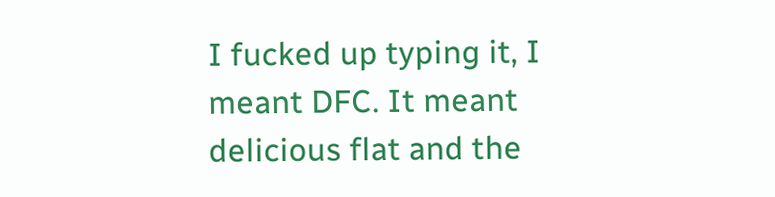I fucked up typing it, I meant DFC. It meant delicious flat and the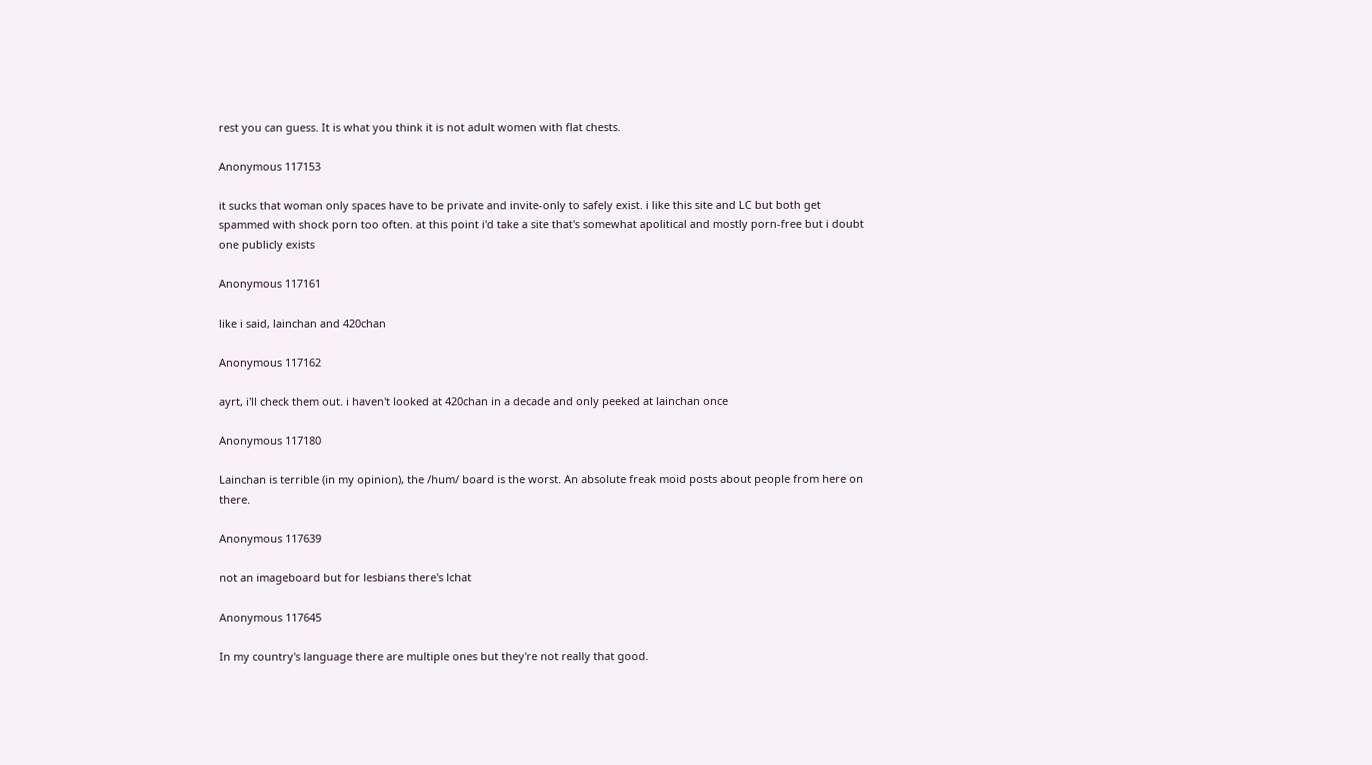rest you can guess. It is what you think it is not adult women with flat chests.

Anonymous 117153

it sucks that woman only spaces have to be private and invite-only to safely exist. i like this site and LC but both get spammed with shock porn too often. at this point i'd take a site that's somewhat apolitical and mostly porn-free but i doubt one publicly exists

Anonymous 117161

like i said, lainchan and 420chan

Anonymous 117162

ayrt, i'll check them out. i haven't looked at 420chan in a decade and only peeked at lainchan once

Anonymous 117180

Lainchan is terrible (in my opinion), the /hum/ board is the worst. An absolute freak moid posts about people from here on there.

Anonymous 117639

not an imageboard but for lesbians there's lchat

Anonymous 117645

In my country's language there are multiple ones but they're not really that good.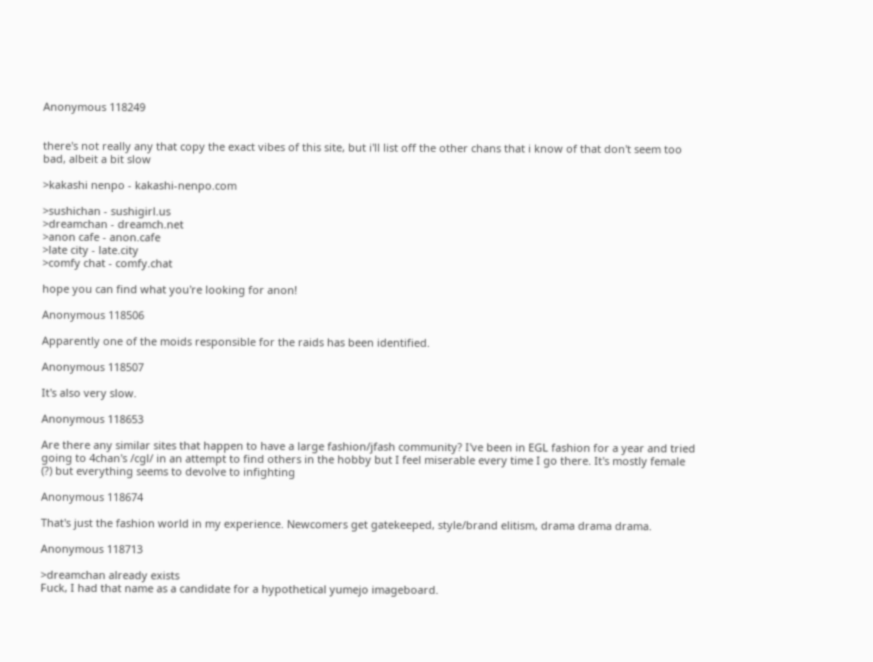Anonymous 118249


there's not really any that copy the exact vibes of this site, but i'll list off the other chans that i know of that don't seem too bad, albeit a bit slow

>kakashi nenpo - kakashi-nenpo.com

>sushichan - sushigirl.us
>dreamchan - dreamch.net
>anon cafe - anon.cafe
>late city - late.city
>comfy chat - comfy.chat

hope you can find what you're looking for anon!

Anonymous 118506

Apparently one of the moids responsible for the raids has been identified.

Anonymous 118507

It's also very slow.

Anonymous 118653

Are there any similar sites that happen to have a large fashion/jfash community? I've been in EGL fashion for a year and tried going to 4chan's /cgl/ in an attempt to find others in the hobby but I feel miserable every time I go there. It's mostly female (?) but everything seems to devolve to infighting

Anonymous 118674

That's just the fashion world in my experience. Newcomers get gatekeeped, style/brand elitism, drama drama drama.

Anonymous 118713

>dreamchan already exists
Fuck, I had that name as a candidate for a hypothetical yumejo imageboard.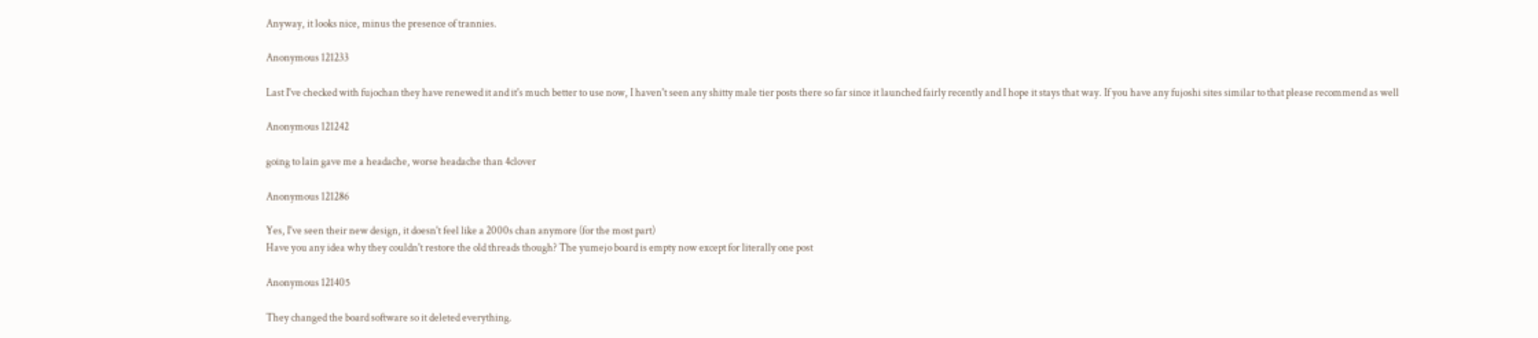Anyway, it looks nice, minus the presence of trannies.

Anonymous 121233

Last I've checked with fujochan they have renewed it and it's much better to use now, I haven't seen any shitty male tier posts there so far since it launched fairly recently and I hope it stays that way. If you have any fujoshi sites similar to that please recommend as well

Anonymous 121242

going to lain gave me a headache, worse headache than 4clover

Anonymous 121286

Yes, I've seen their new design, it doesn't feel like a 2000s chan anymore (for the most part)
Have you any idea why they couldn't restore the old threads though? The yumejo board is empty now except for literally one post

Anonymous 121405

They changed the board software so it deleted everything.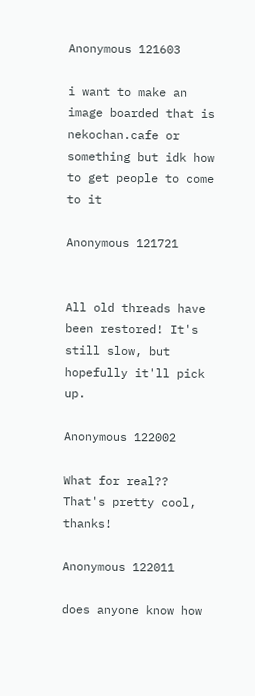Anonymous 121603

i want to make an image boarded that is nekochan.cafe or something but idk how to get people to come to it

Anonymous 121721


All old threads have been restored! It's still slow, but hopefully it'll pick up.

Anonymous 122002

What for real?? That's pretty cool, thanks!

Anonymous 122011

does anyone know how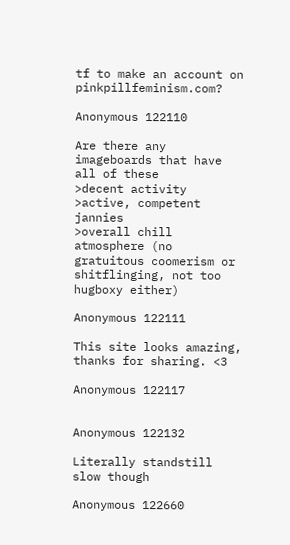tf to make an account on pinkpillfeminism.com?

Anonymous 122110

Are there any imageboards that have all of these
>decent activity
>active, competent jannies
>overall chill atmosphere (no gratuitous coomerism or shitflinging, not too hugboxy either)

Anonymous 122111

This site looks amazing, thanks for sharing. <3

Anonymous 122117


Anonymous 122132

Literally standstill slow though

Anonymous 122660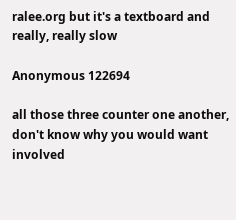ralee.org but it's a textboard and really, really slow

Anonymous 122694

all those three counter one another, don't know why you would want involved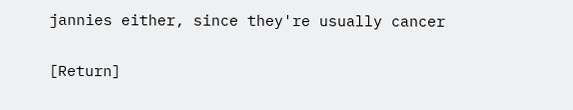jannies either, since they're usually cancer

[Return]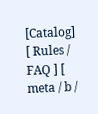[Catalog]
[ Rules / FAQ ] [ meta / b /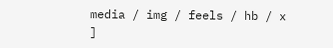media / img / feels / hb / x ]